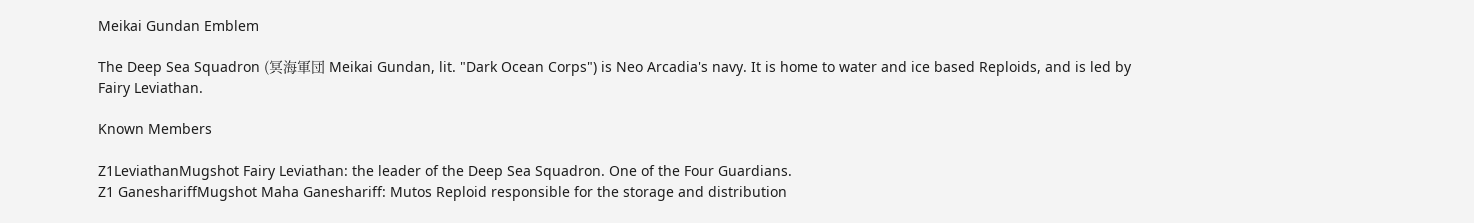Meikai Gundan Emblem

The Deep Sea Squadron (冥海軍団 Meikai Gundan, lit. "Dark Ocean Corps") is Neo Arcadia's navy. It is home to water and ice based Reploids, and is led by Fairy Leviathan.

Known Members

Z1LeviathanMugshot Fairy Leviathan: the leader of the Deep Sea Squadron. One of the Four Guardians.
Z1 GaneshariffMugshot Maha Ganeshariff: Mutos Reploid responsible for the storage and distribution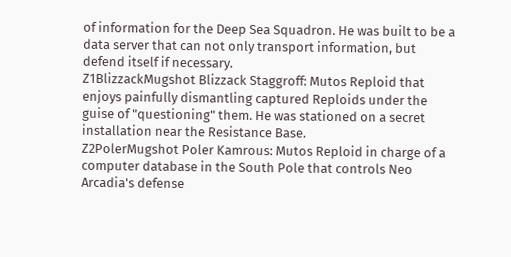of information for the Deep Sea Squadron. He was built to be a data server that can not only transport information, but defend itself if necessary.
Z1BlizzackMugshot Blizzack Staggroff: Mutos Reploid that enjoys painfully dismantling captured Reploids under the guise of "questioning" them. He was stationed on a secret installation near the Resistance Base.
Z2PolerMugshot Poler Kamrous: Mutos Reploid in charge of a computer database in the South Pole that controls Neo Arcadia's defense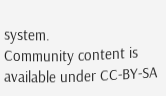system.
Community content is available under CC-BY-SA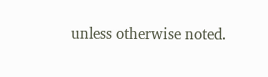unless otherwise noted.